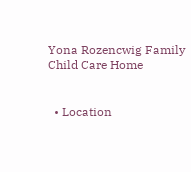Yona Rozencwig Family Child Care Home


  • Location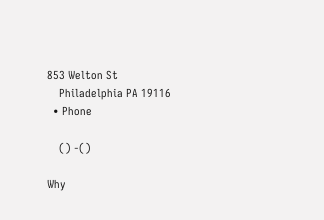853 Welton St
    Philadelphia PA 19116
  • Phone

    () -()

Why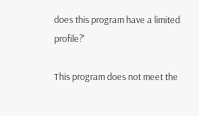does this program have a limited profile?'

This program does not meet the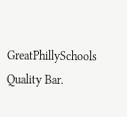GreatPhillySchools Quality Bar.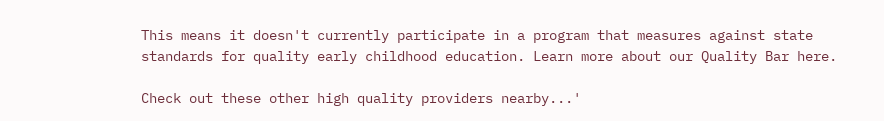This means it doesn't currently participate in a program that measures against state standards for quality early childhood education. Learn more about our Quality Bar here.

Check out these other high quality providers nearby...'